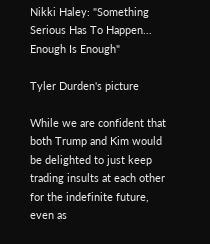Nikki Haley: "Something Serious Has To Happen... Enough Is Enough"

Tyler Durden's picture

While we are confident that both Trump and Kim would be delighted to just keep trading insults at each other for the indefinite future, even as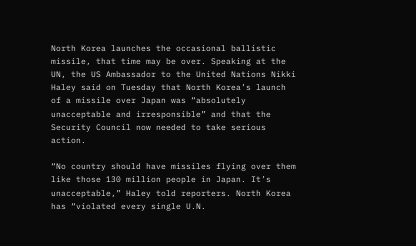North Korea launches the occasional ballistic missile, that time may be over. Speaking at the UN, the US Ambassador to the United Nations Nikki Haley said on Tuesday that North Korea’s launch of a missile over Japan was “absolutely unacceptable and irresponsible” and that the Security Council now needed to take serious action.

“No country should have missiles flying over them like those 130 million people in Japan. It’s unacceptable,” Haley told reporters. North Korea has “violated every single U.N.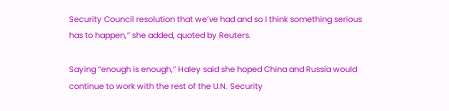Security Council resolution that we’ve had and so I think something serious has to happen,” she added, quoted by Reuters.

Saying “enough is enough,” Haley said she hoped China and Russia would continue to work with the rest of the U.N. Security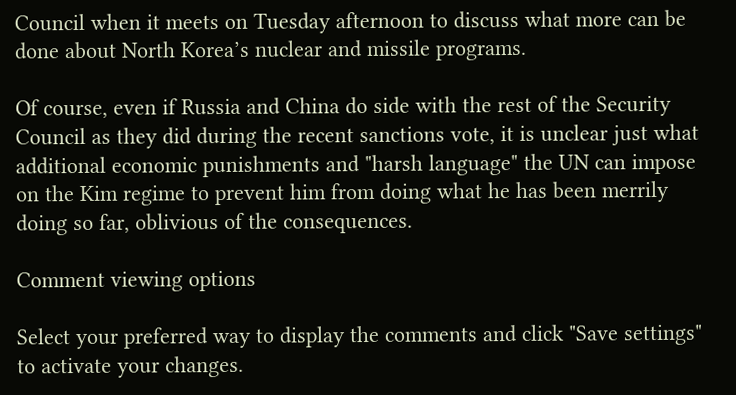Council when it meets on Tuesday afternoon to discuss what more can be done about North Korea’s nuclear and missile programs.

Of course, even if Russia and China do side with the rest of the Security Council as they did during the recent sanctions vote, it is unclear just what additional economic punishments and "harsh language" the UN can impose on the Kim regime to prevent him from doing what he has been merrily doing so far, oblivious of the consequences.

Comment viewing options

Select your preferred way to display the comments and click "Save settings" to activate your changes.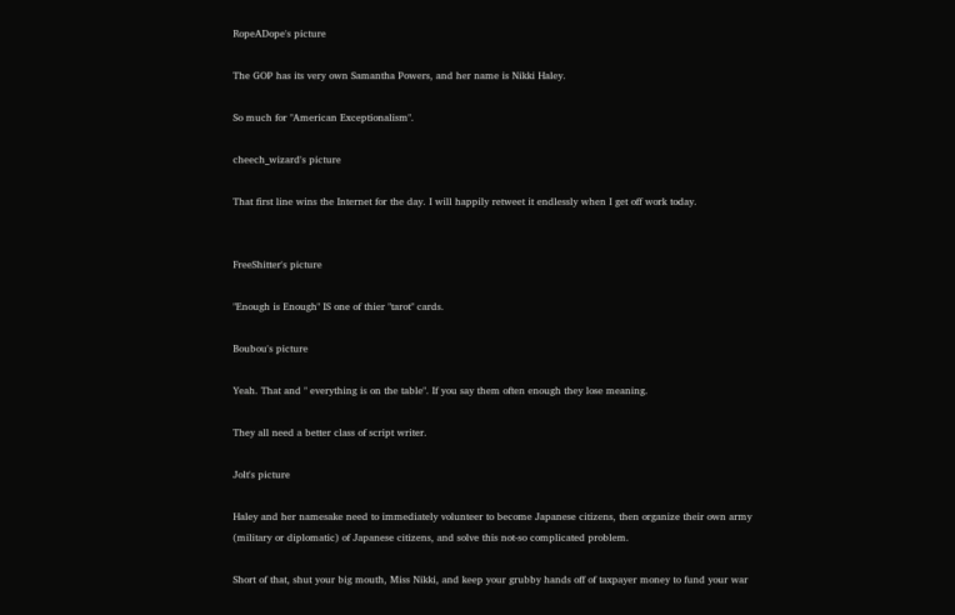RopeADope's picture

The GOP has its very own Samantha Powers, and her name is Nikki Haley.

So much for "American Exceptionalism".

cheech_wizard's picture

That first line wins the Internet for the day. I will happily retweet it endlessly when I get off work today.


FreeShitter's picture

"Enough is Enough" IS one of thier "tarot" cards.

Boubou's picture

Yeah. That and " everything is on the table". If you say them often enough they lose meaning.

They all need a better class of script writer.

Jolt's picture

Haley and her namesake need to immediately volunteer to become Japanese citizens, then organize their own army (military or diplomatic) of Japanese citizens, and solve this not-so complicated problem.

Short of that, shut your big mouth, Miss Nikki, and keep your grubby hands off of taxpayer money to fund your war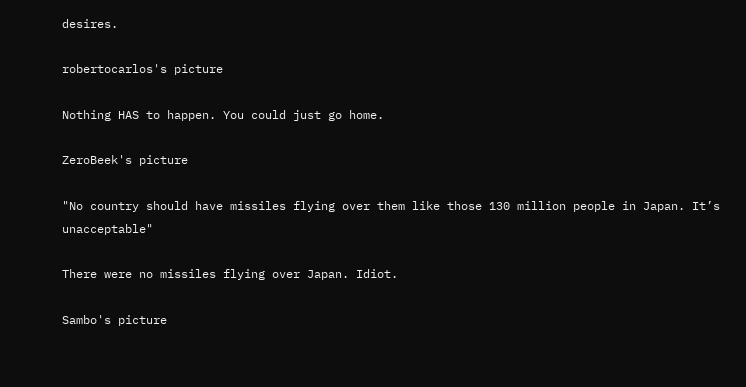desires.

robertocarlos's picture

Nothing HAS to happen. You could just go home.

ZeroBeek's picture

"No country should have missiles flying over them like those 130 million people in Japan. It’s unacceptable"

There were no missiles flying over Japan. Idiot.

Sambo's picture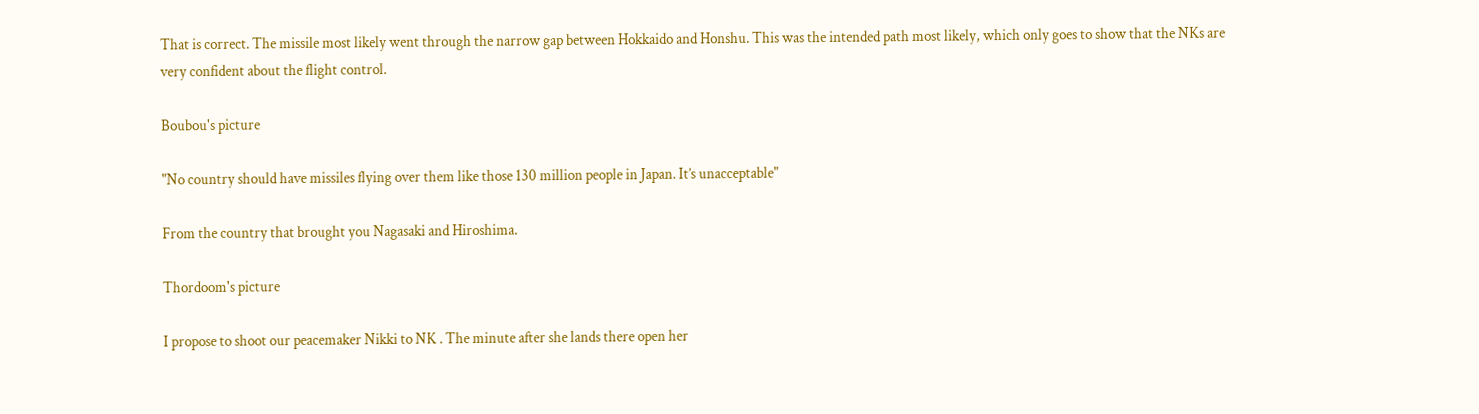That is correct. The missile most likely went through the narrow gap between Hokkaido and Honshu. This was the intended path most likely, which only goes to show that the NKs are very confident about the flight control.

Boubou's picture

"No country should have missiles flying over them like those 130 million people in Japan. It’s unacceptable"

From the country that brought you Nagasaki and Hiroshima.

Thordoom's picture

I propose to shoot our peacemaker Nikki to NK . The minute after she lands there open her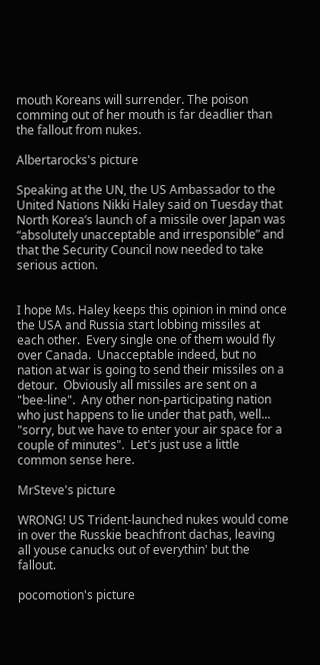mouth Koreans will surrender. The poison comming out of her mouth is far deadlier than the fallout from nukes.

Albertarocks's picture

Speaking at the UN, the US Ambassador to the United Nations Nikki Haley said on Tuesday that North Korea’s launch of a missile over Japan was “absolutely unacceptable and irresponsible” and that the Security Council now needed to take serious action.


I hope Ms. Haley keeps this opinion in mind once the USA and Russia start lobbing missiles at each other.  Every single one of them would fly over Canada.  Unacceptable indeed, but no nation at war is going to send their missiles on a detour.  Obviously all missiles are sent on a "bee-line".  Any other non-participating nation who just happens to lie under that path, well... "sorry, but we have to enter your air space for a couple of minutes".  Let's just use a little common sense here.

MrSteve's picture

WRONG! US Trident-launched nukes would come in over the Russkie beachfront dachas, leaving all youse canucks out of everythin' but the fallout.

pocomotion's picture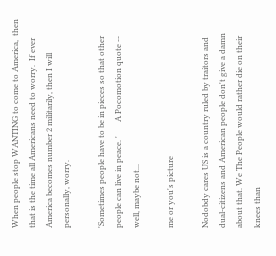When people stop WANTING to come to America,  then that is the time all Americans need to worry.  If ever America becomes number 2 militarily, then I will personally, worry.

'Sometimes people have to be in pieces so that other people can live in peace. '       A Pocomotion quote -- well, maybe not...

me or you's picture

Nodobdy cares US is a country ruled by traitors and dual-citizens and American people don't give a damn about that. We The People would rather die on their knees than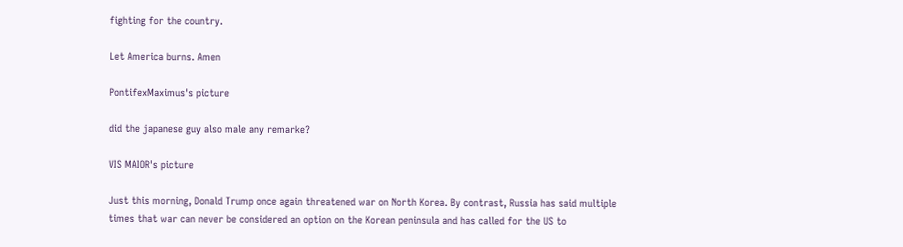fighting for the country.

Let America burns. Amen

PontifexMaximus's picture

did the japanese guy also male any remarke?

VIS MAIOR's picture

Just this morning, Donald Trump once again threatened war on North Korea. By contrast, Russia has said multiple times that war can never be considered an option on the Korean peninsula and has called for the US to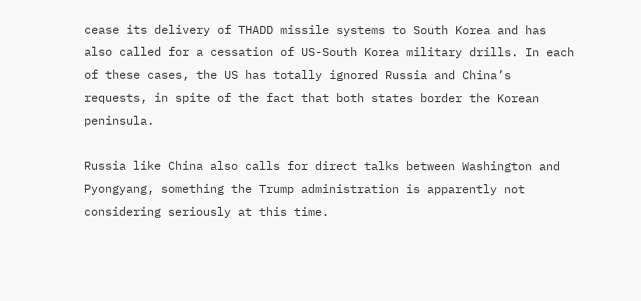cease its delivery of THADD missile systems to South Korea and has also called for a cessation of US-South Korea military drills. In each of these cases, the US has totally ignored Russia and China’s requests, in spite of the fact that both states border the Korean peninsula.

Russia like China also calls for direct talks between Washington and Pyongyang, something the Trump administration is apparently not considering seriously at this time.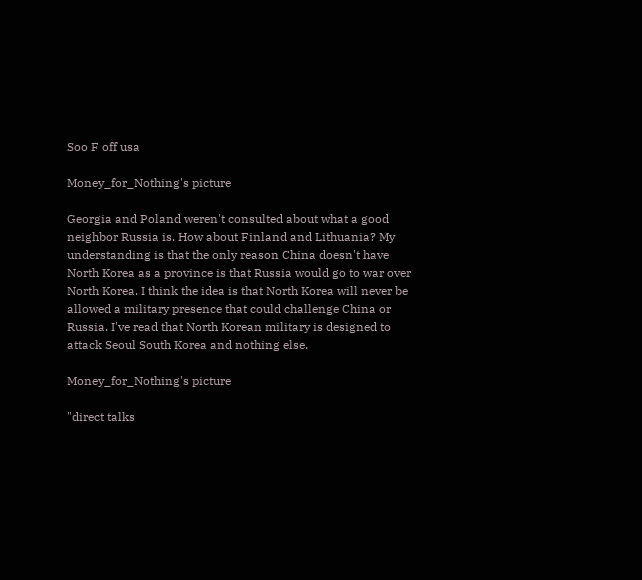Soo F off usa

Money_for_Nothing's picture

Georgia and Poland weren't consulted about what a good neighbor Russia is. How about Finland and Lithuania? My understanding is that the only reason China doesn't have North Korea as a province is that Russia would go to war over North Korea. I think the idea is that North Korea will never be allowed a military presence that could challenge China or Russia. I've read that North Korean military is designed to attack Seoul South Korea and nothing else.

Money_for_Nothing's picture

"direct talks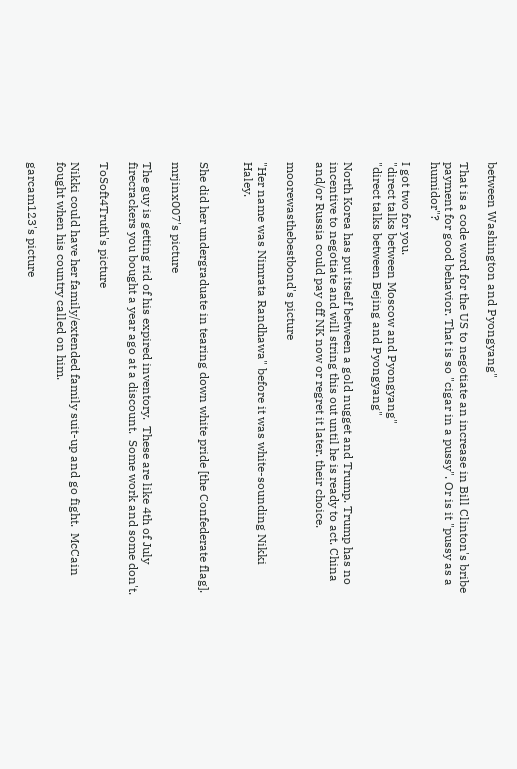between Washington and Pyongyang"

That is a code word for the US to negotiate an increase in Bill Clinton's bribe payment for good behavior. That is so "cigar in a pussy". Or is it "pussy as a humidor"?

I got two for you.
"direct talks between Moscow and Pyongyang"
"direct talks between Bejing and Pyongyang"

North Korea has put itself between a gold nugget and Trump. Trump has no incentive to negotiate and will string this out until he is ready to act. China and/or Russia could pay off NK now or regret it later. their choice.

moorewasthebestbond's picture

"Her name was Nimrata Randhawa" before it was white-sounding Nikki Haley.


She did her undergraduate in tearing down white pride [the Confederate flag].

mrjinx007's picture

The guy is getting rid of his expired inventory.  These are like 4th of July firecrackers you bought a year ago at a discount.  Some work and some don't.

ToSoft4Truth's picture

Nikki could have her family/extended family suit-up and go fight.  McCain fought when his country called on him.

garcam123's picture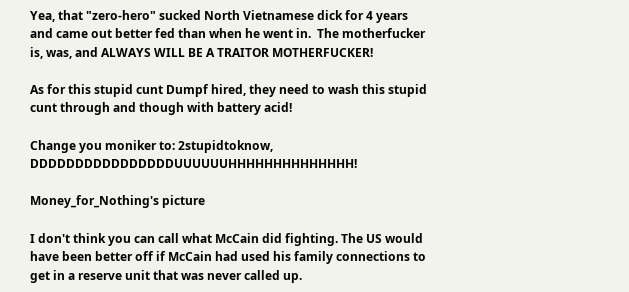Yea, that "zero-hero" sucked North Vietnamese dick for 4 years and came out better fed than when he went in.  The motherfucker is, was, and ALWAYS WILL BE A TRAITOR MOTHERFUCKER!

As for this stupid cunt Dumpf hired, they need to wash this stupid cunt through and though with battery acid!

Change you moniker to: 2stupidtoknow,       DDDDDDDDDDDDDDDDUUUUUUHHHHHHHHHHHHHH!

Money_for_Nothing's picture

I don't think you can call what McCain did fighting. The US would have been better off if McCain had used his family connections to get in a reserve unit that was never called up.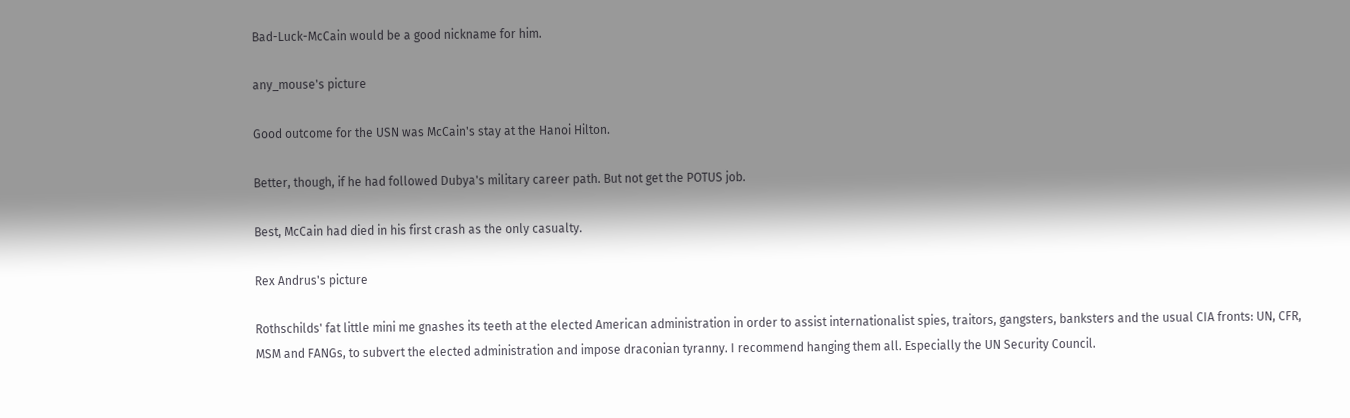Bad-Luck-McCain would be a good nickname for him.

any_mouse's picture

Good outcome for the USN was McCain's stay at the Hanoi Hilton.

Better, though, if he had followed Dubya's military career path. But not get the POTUS job.

Best, McCain had died in his first crash as the only casualty.

Rex Andrus's picture

Rothschilds' fat little mini me gnashes its teeth at the elected American administration in order to assist internationalist spies, traitors, gangsters, banksters and the usual CIA fronts: UN, CFR, MSM and FANGs, to subvert the elected administration and impose draconian tyranny. I recommend hanging them all. Especially the UN Security Council.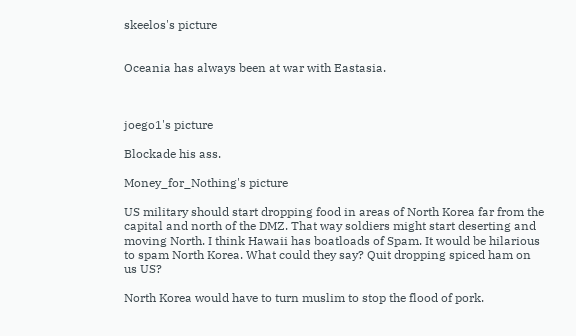skeelos's picture


Oceania has always been at war with Eastasia.



joego1's picture

Blockade his ass.

Money_for_Nothing's picture

US military should start dropping food in areas of North Korea far from the capital and north of the DMZ. That way soldiers might start deserting and moving North. I think Hawaii has boatloads of Spam. It would be hilarious to spam North Korea. What could they say? Quit dropping spiced ham on us US?

North Korea would have to turn muslim to stop the flood of pork.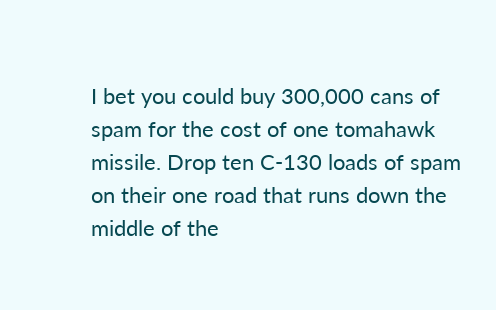I bet you could buy 300,000 cans of spam for the cost of one tomahawk missile. Drop ten C-130 loads of spam on their one road that runs down the middle of the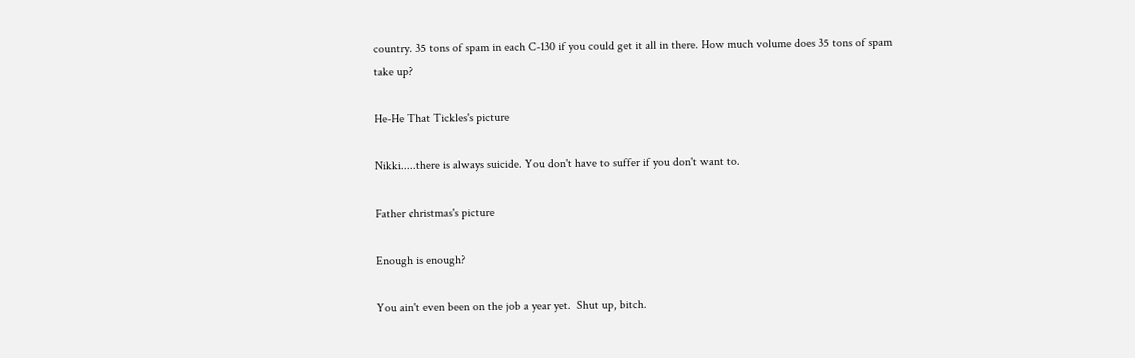country. 35 tons of spam in each C-130 if you could get it all in there. How much volume does 35 tons of spam take up?

He-He That Tickles's picture

Nikki.....there is always suicide. You don't have to suffer if you don't want to.

Father ¢hristmas's picture

Enough is enough?

You ain't even been on the job a year yet.  Shut up, bitch.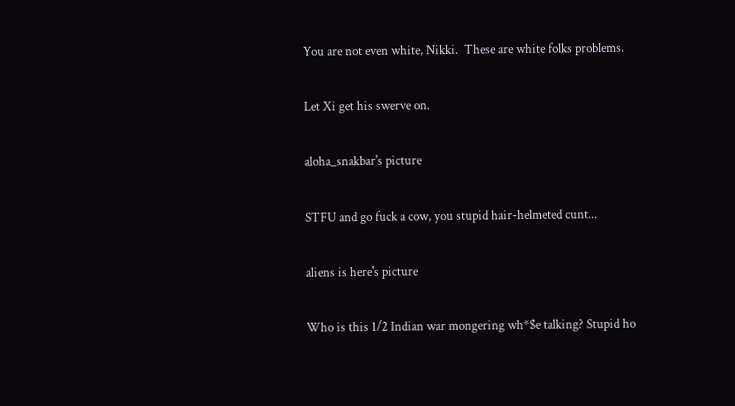You are not even white, Nikki.  These are white folks problems.

Let Xi get his swerve on.

aloha_snakbar's picture

STFU and go fuck a cow, you stupid hair-helmeted cunt...

aliens is here's picture

Who is this 1/2 Indian war mongering wh*$e talking? Stupid ho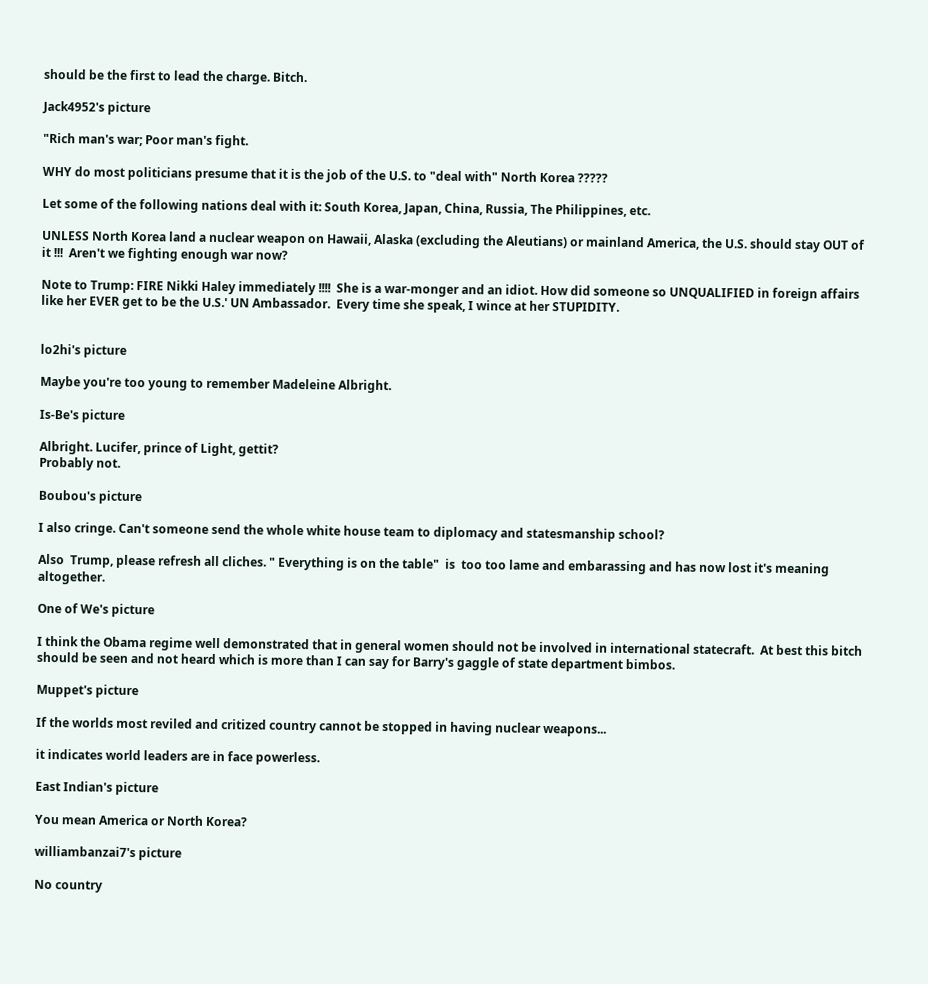should be the first to lead the charge. Bitch.

Jack4952's picture

"Rich man's war; Poor man's fight.

WHY do most politicians presume that it is the job of the U.S. to "deal with" North Korea ?????

Let some of the following nations deal with it: South Korea, Japan, China, Russia, The Philippines, etc.

UNLESS North Korea land a nuclear weapon on Hawaii, Alaska (excluding the Aleutians) or mainland America, the U.S. should stay OUT of it !!!  Aren't we fighting enough war now?

Note to Trump: FIRE Nikki Haley immediately !!!!  She is a war-monger and an idiot. How did someone so UNQUALIFIED in foreign affairs like her EVER get to be the U.S.' UN Ambassador.  Every time she speak, I wince at her STUPIDITY.


lo2hi's picture

Maybe you're too young to remember Madeleine Albright.

Is-Be's picture

Albright. Lucifer, prince of Light, gettit?
Probably not.

Boubou's picture

I also cringe. Can't someone send the whole white house team to diplomacy and statesmanship school?

Also  Trump, please refresh all cliches. " Everything is on the table"  is  too too lame and embarassing and has now lost it's meaning altogether.

One of We's picture

I think the Obama regime well demonstrated that in general women should not be involved in international statecraft.  At best this bitch should be seen and not heard which is more than I can say for Barry's gaggle of state department bimbos.

Muppet's picture

If the worlds most reviled and critized country cannot be stopped in having nuclear weapons...

it indicates world leaders are in face powerless.

East Indian's picture

You mean America or North Korea?

williambanzai7's picture

No country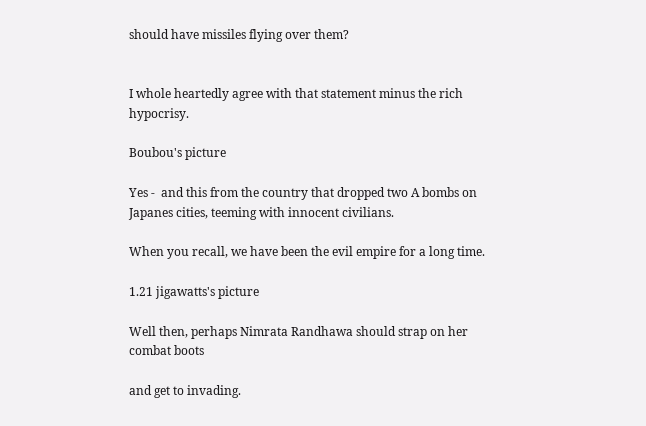should have missiles flying over them?


I whole heartedly agree with that statement minus the rich hypocrisy.

Boubou's picture

Yes -  and this from the country that dropped two A bombs on Japanes cities, teeming with innocent civilians.

When you recall, we have been the evil empire for a long time.

1.21 jigawatts's picture

Well then, perhaps Nimrata Randhawa should strap on her combat boots

and get to invading.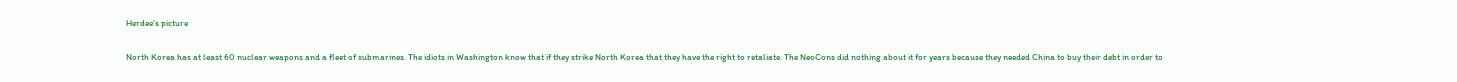Herdee's picture

North Korea has at least 60 nuclear weapons and a fleet of submarines. The idiots in Washington know that if they strike North Korea that they have the right to retaliate. The NeoCons did nothing about it for years because they needed China to buy their debt in order to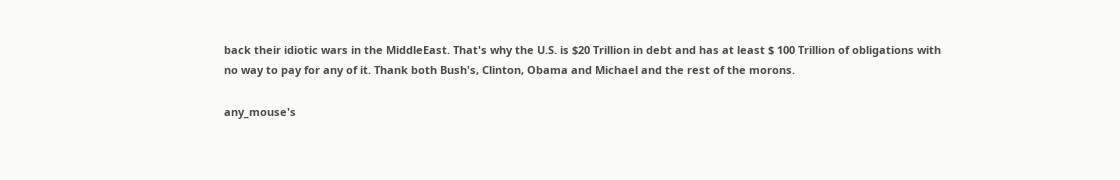back their idiotic wars in the MiddleEast. That's why the U.S. is $20 Trillion in debt and has at least $ 100 Trillion of obligations with no way to pay for any of it. Thank both Bush's, Clinton, Obama and Michael and the rest of the morons.

any_mouse's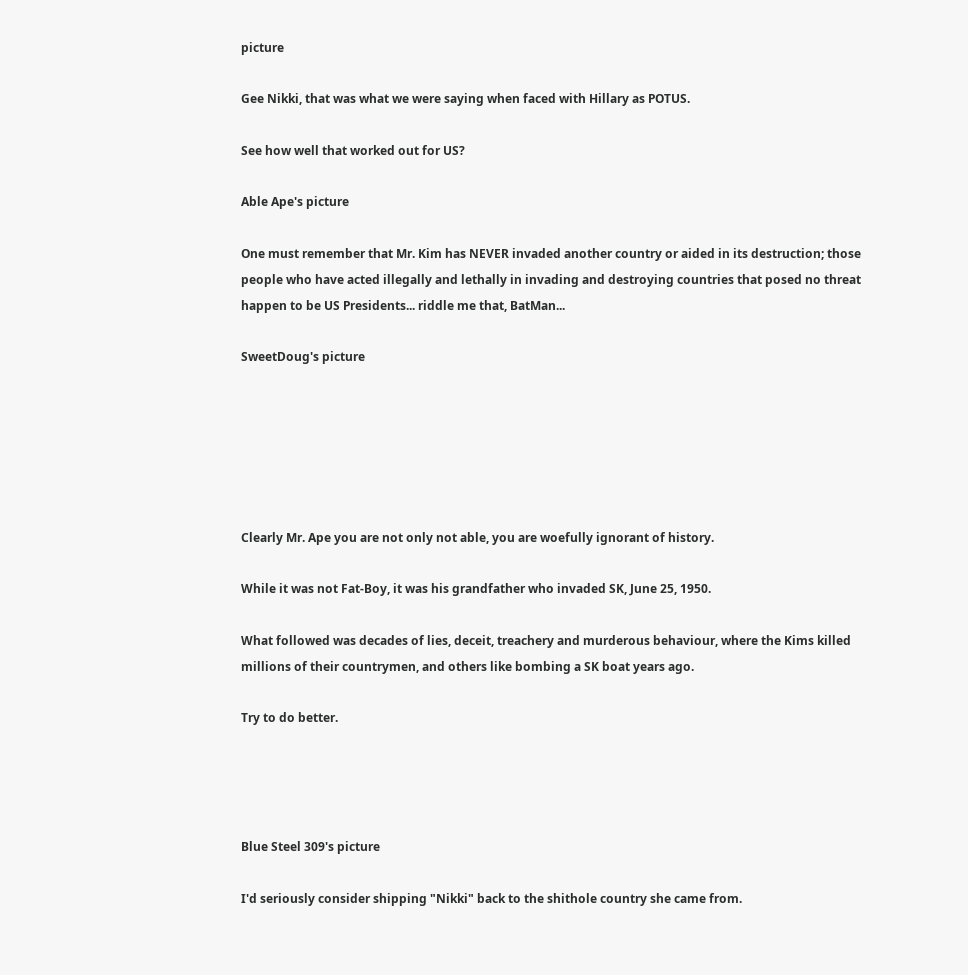picture

Gee Nikki, that was what we were saying when faced with Hillary as POTUS.

See how well that worked out for US?

Able Ape's picture

One must remember that Mr. Kim has NEVER invaded another country or aided in its destruction; those people who have acted illegally and lethally in invading and destroying countries that posed no threat happen to be US Presidents... riddle me that, BatMan...

SweetDoug's picture






Clearly Mr. Ape you are not only not able, you are woefully ignorant of history.

While it was not Fat-Boy, it was his grandfather who invaded SK, June 25, 1950.

What followed was decades of lies, deceit, treachery and murderous behaviour, where the Kims killed millions of their countrymen, and others like bombing a SK boat years ago.

Try to do better.




Blue Steel 309's picture

I'd seriously consider shipping "Nikki" back to the shithole country she came from.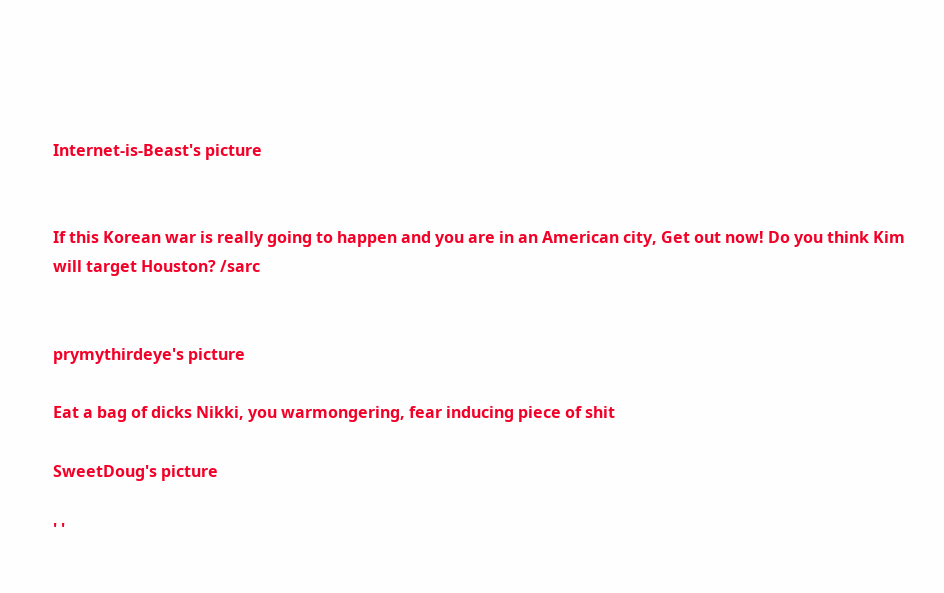Internet-is-Beast's picture


If this Korean war is really going to happen and you are in an American city, Get out now! Do you think Kim will target Houston? /sarc


prymythirdeye's picture

Eat a bag of dicks Nikki, you warmongering, fear inducing piece of shit

SweetDoug's picture

' '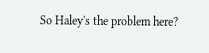So Haley's the problem here?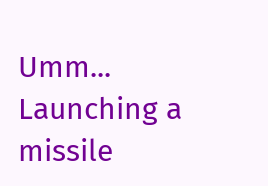Umm... Launching a missile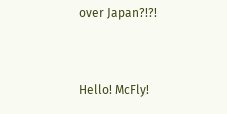over Japan?!?!


Hello! McFly!